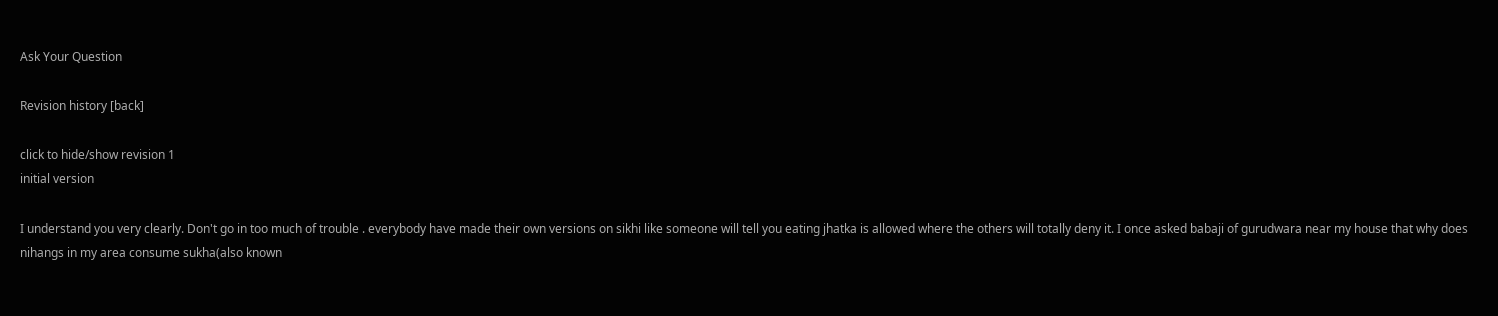Ask Your Question

Revision history [back]

click to hide/show revision 1
initial version

I understand you very clearly. Don't go in too much of trouble . everybody have made their own versions on sikhi like someone will tell you eating jhatka is allowed where the others will totally deny it. I once asked babaji of gurudwara near my house that why does nihangs in my area consume sukha(also known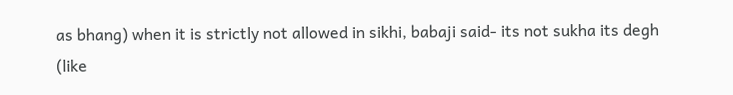as bhang) when it is strictly not allowed in sikhi, babaji said- its not sukha its degh (like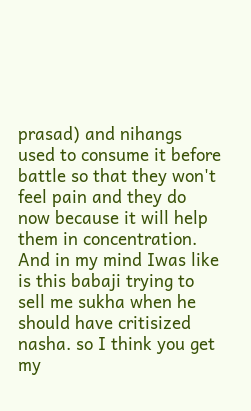prasad) and nihangs used to consume it before battle so that they won't feel pain and they do now because it will help them in concentration. And in my mind Iwas like is this babaji trying to sell me sukha when he should have critisized nasha. so I think you get my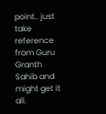point.. just take reference from Guru Granth Sahib and might get it all.